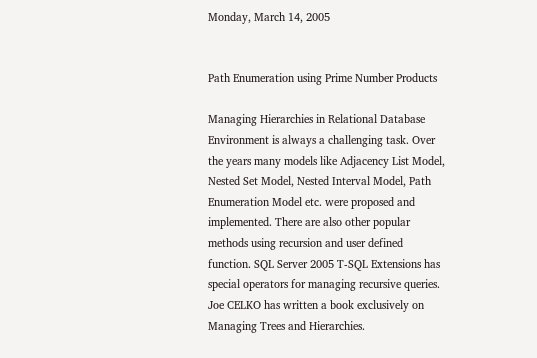Monday, March 14, 2005


Path Enumeration using Prime Number Products

Managing Hierarchies in Relational Database Environment is always a challenging task. Over the years many models like Adjacency List Model, Nested Set Model, Nested Interval Model, Path Enumeration Model etc. were proposed and implemented. There are also other popular methods using recursion and user defined function. SQL Server 2005 T-SQL Extensions has special operators for managing recursive queries. Joe CELKO has written a book exclusively on Managing Trees and Hierarchies.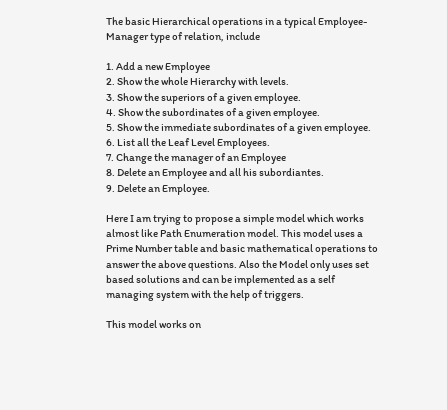The basic Hierarchical operations in a typical Employee-Manager type of relation, include

1. Add a new Employee
2. Show the whole Hierarchy with levels.
3. Show the superiors of a given employee.
4. Show the subordinates of a given employee.
5. Show the immediate subordinates of a given employee.
6. List all the Leaf Level Employees.
7. Change the manager of an Employee
8. Delete an Employee and all his subordiantes.
9. Delete an Employee.

Here I am trying to propose a simple model which works almost like Path Enumeration model. This model uses a Prime Number table and basic mathematical operations to answer the above questions. Also the Model only uses set based solutions and can be implemented as a self managing system with the help of triggers.

This model works on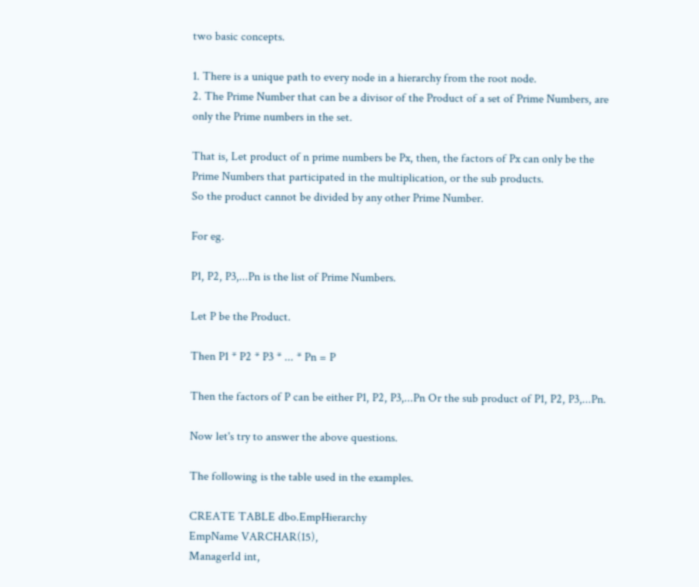two basic concepts.

1. There is a unique path to every node in a hierarchy from the root node.
2. The Prime Number that can be a divisor of the Product of a set of Prime Numbers, are only the Prime numbers in the set.

That is, Let product of n prime numbers be Px, then, the factors of Px can only be the Prime Numbers that participated in the multiplication, or the sub products.
So the product cannot be divided by any other Prime Number.

For eg.

P1, P2, P3,...Pn is the list of Prime Numbers.

Let P be the Product.

Then P1 * P2 * P3 * ... * Pn = P

Then the factors of P can be either P1, P2, P3,...Pn Or the sub product of P1, P2, P3,...Pn.

Now let's try to answer the above questions.

The following is the table used in the examples.

CREATE TABLE dbo.EmpHierarchy
EmpName VARCHAR(15),
ManagerId int,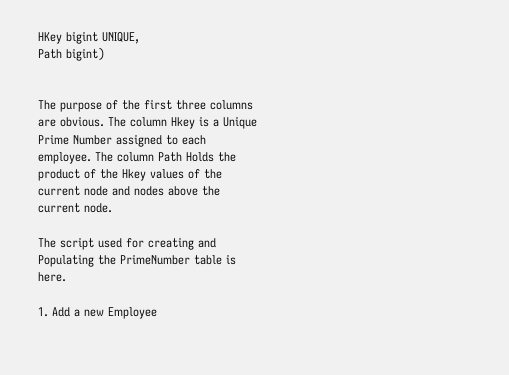HKey bigint UNIQUE,
Path bigint)


The purpose of the first three columns are obvious. The column Hkey is a Unique Prime Number assigned to each employee. The column Path Holds the product of the Hkey values of the current node and nodes above the current node.

The script used for creating and Populating the PrimeNumber table is here.

1. Add a new Employee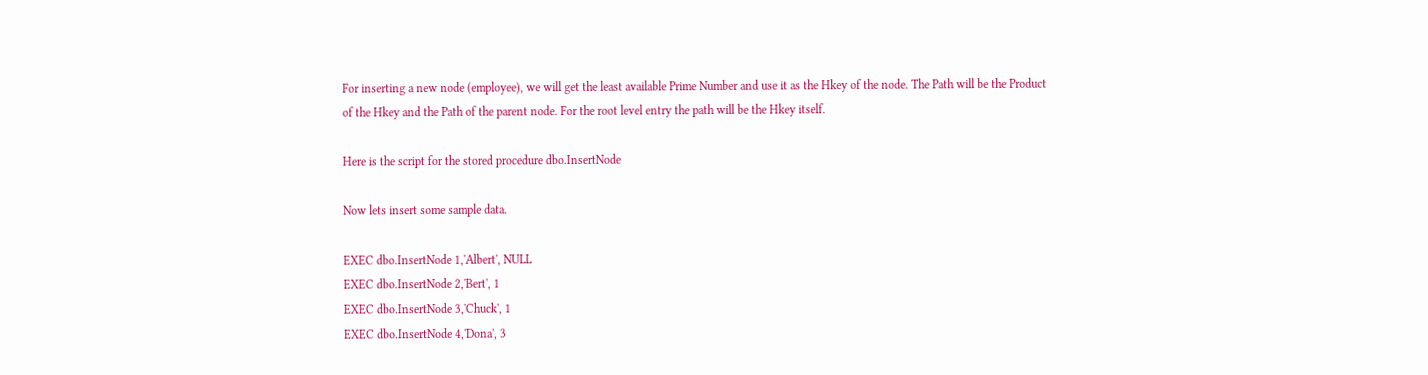For inserting a new node (employee), we will get the least available Prime Number and use it as the Hkey of the node. The Path will be the Product of the Hkey and the Path of the parent node. For the root level entry the path will be the Hkey itself.

Here is the script for the stored procedure dbo.InsertNode

Now lets insert some sample data.

EXEC dbo.InsertNode 1,'Albert', NULL
EXEC dbo.InsertNode 2,'Bert', 1
EXEC dbo.InsertNode 3,'Chuck', 1
EXEC dbo.InsertNode 4,'Dona', 3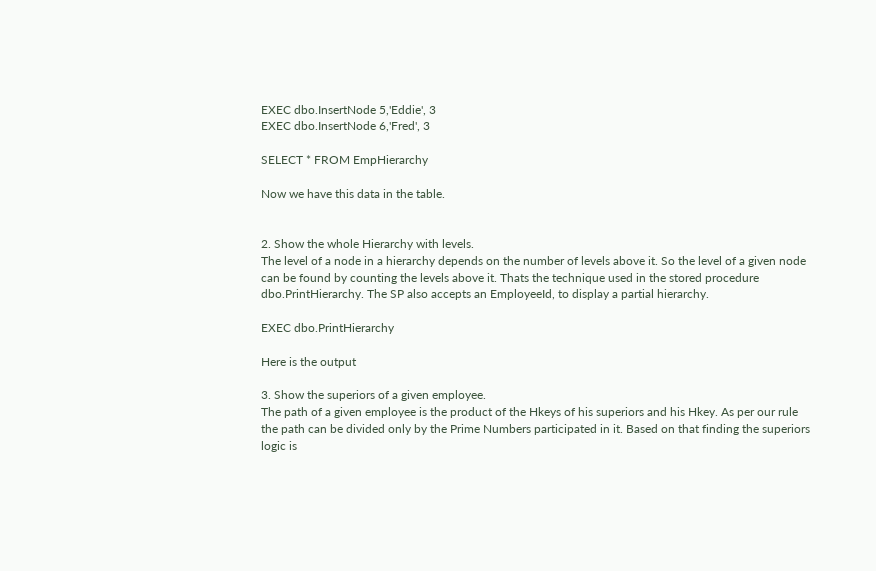EXEC dbo.InsertNode 5,'Eddie', 3
EXEC dbo.InsertNode 6,'Fred', 3

SELECT * FROM EmpHierarchy

Now we have this data in the table.


2. Show the whole Hierarchy with levels.
The level of a node in a hierarchy depends on the number of levels above it. So the level of a given node can be found by counting the levels above it. Thats the technique used in the stored procedure dbo.PrintHierarchy. The SP also accepts an EmployeeId, to display a partial hierarchy.

EXEC dbo.PrintHierarchy

Here is the output

3. Show the superiors of a given employee.
The path of a given employee is the product of the Hkeys of his superiors and his Hkey. As per our rule the path can be divided only by the Prime Numbers participated in it. Based on that finding the superiors logic is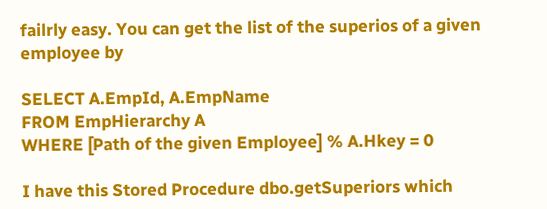failrly easy. You can get the list of the superios of a given employee by

SELECT A.EmpId, A.EmpName
FROM EmpHierarchy A
WHERE [Path of the given Employee] % A.Hkey = 0

I have this Stored Procedure dbo.getSuperiors which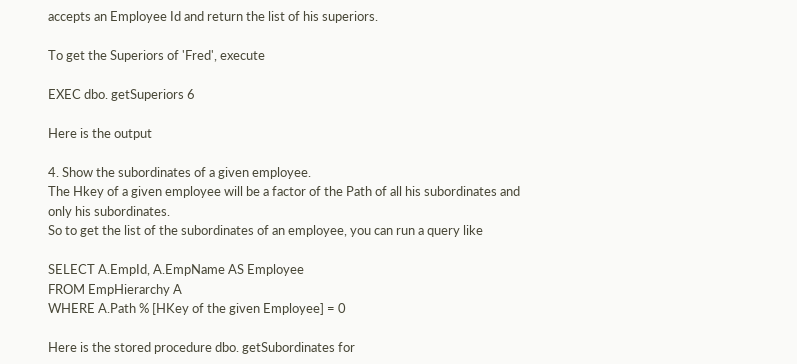accepts an Employee Id and return the list of his superiors.

To get the Superiors of 'Fred', execute

EXEC dbo. getSuperiors 6

Here is the output

4. Show the subordinates of a given employee.
The Hkey of a given employee will be a factor of the Path of all his subordinates and only his subordinates.
So to get the list of the subordinates of an employee, you can run a query like

SELECT A.EmpId, A.EmpName AS Employee
FROM EmpHierarchy A
WHERE A.Path % [HKey of the given Employee] = 0

Here is the stored procedure dbo. getSubordinates for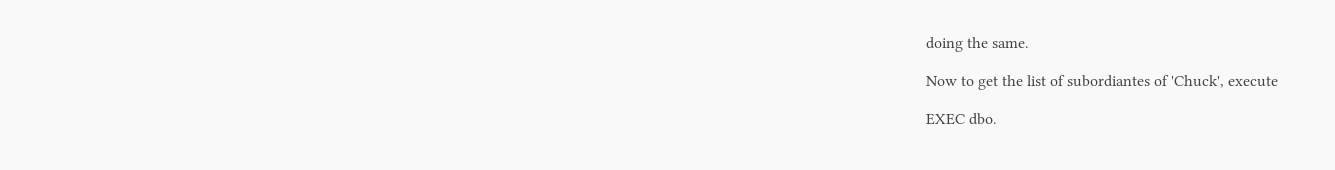doing the same.

Now to get the list of subordiantes of 'Chuck', execute

EXEC dbo.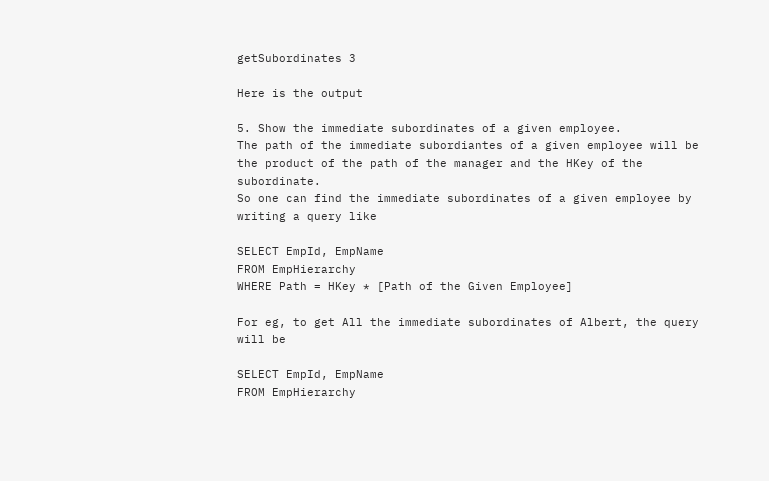getSubordinates 3

Here is the output

5. Show the immediate subordinates of a given employee.
The path of the immediate subordiantes of a given employee will be the product of the path of the manager and the HKey of the subordinate.
So one can find the immediate subordinates of a given employee by writing a query like

SELECT EmpId, EmpName
FROM EmpHierarchy
WHERE Path = HKey * [Path of the Given Employee]

For eg, to get All the immediate subordinates of Albert, the query will be

SELECT EmpId, EmpName
FROM EmpHierarchy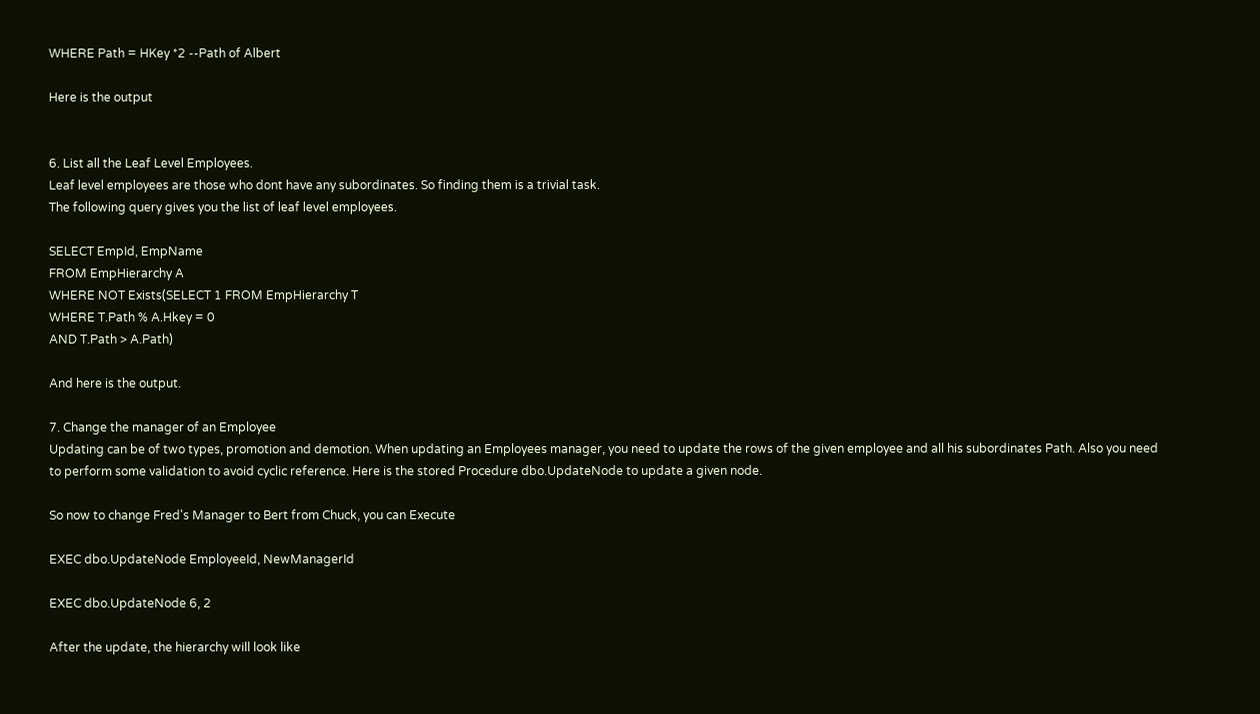WHERE Path = HKey *2 --Path of Albert

Here is the output


6. List all the Leaf Level Employees.
Leaf level employees are those who dont have any subordinates. So finding them is a trivial task.
The following query gives you the list of leaf level employees.

SELECT EmpId, EmpName
FROM EmpHierarchy A
WHERE NOT Exists(SELECT 1 FROM EmpHierarchy T
WHERE T.Path % A.Hkey = 0
AND T.Path > A.Path)

And here is the output.

7. Change the manager of an Employee
Updating can be of two types, promotion and demotion. When updating an Employees manager, you need to update the rows of the given employee and all his subordinates Path. Also you need to perform some validation to avoid cyclic reference. Here is the stored Procedure dbo.UpdateNode to update a given node.

So now to change Fred's Manager to Bert from Chuck, you can Execute

EXEC dbo.UpdateNode EmployeeId, NewManagerId

EXEC dbo.UpdateNode 6, 2

After the update, the hierarchy will look like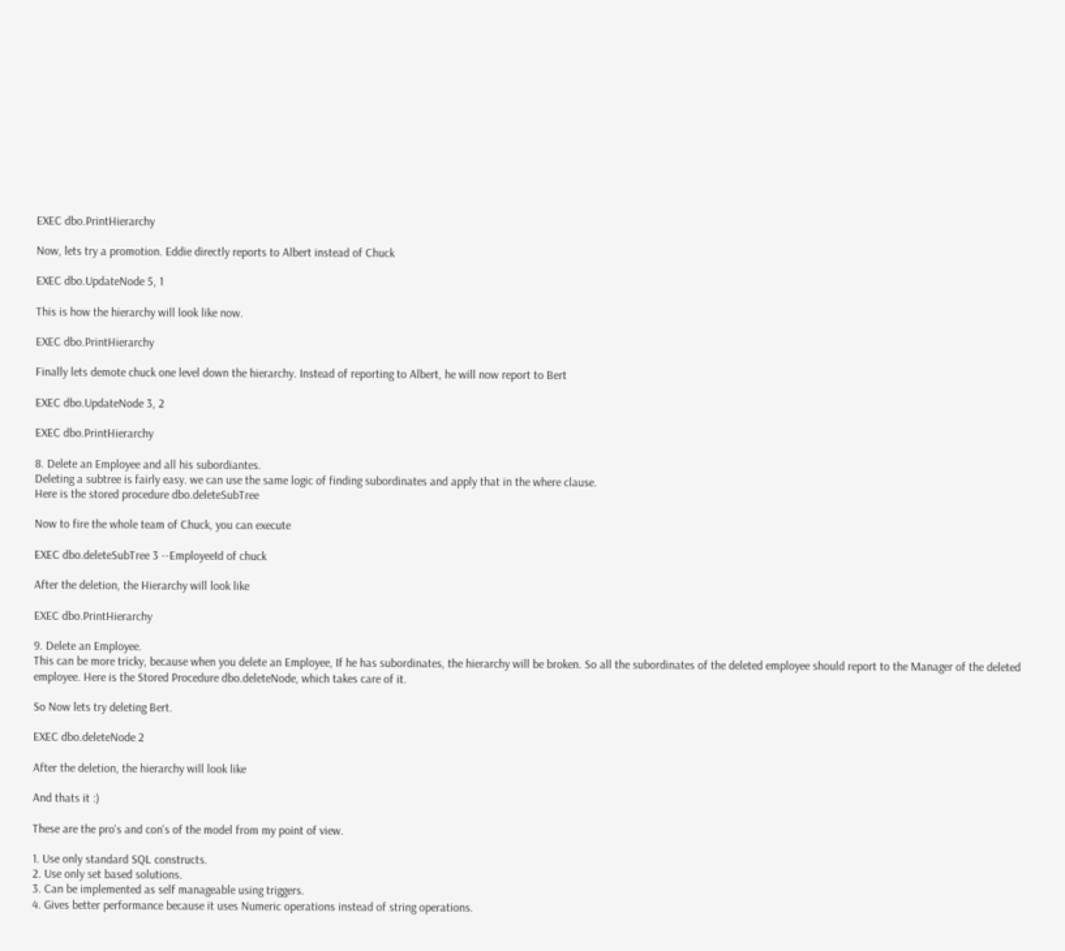EXEC dbo.PrintHierarchy

Now, lets try a promotion. Eddie directly reports to Albert instead of Chuck

EXEC dbo.UpdateNode 5, 1

This is how the hierarchy will look like now.

EXEC dbo.PrintHierarchy

Finally lets demote chuck one level down the hierarchy. Instead of reporting to Albert, he will now report to Bert

EXEC dbo.UpdateNode 3, 2

EXEC dbo.PrintHierarchy

8. Delete an Employee and all his subordiantes.
Deleting a subtree is fairly easy. we can use the same logic of finding subordinates and apply that in the where clause.
Here is the stored procedure dbo.deleteSubTree

Now to fire the whole team of Chuck, you can execute

EXEC dbo.deleteSubTree 3 --EmployeeId of chuck

After the deletion, the Hierarchy will look like

EXEC dbo.PrintHierarchy

9. Delete an Employee.
This can be more tricky, because when you delete an Employee, If he has subordinates, the hierarchy will be broken. So all the subordinates of the deleted employee should report to the Manager of the deleted employee. Here is the Stored Procedure dbo.deleteNode, which takes care of it.

So Now lets try deleting Bert.

EXEC dbo.deleteNode 2

After the deletion, the hierarchy will look like

And thats it :)

These are the pro's and con's of the model from my point of view.

1. Use only standard SQL constructs.
2. Use only set based solutions.
3. Can be implemented as self manageable using triggers.
4. Gives better performance because it uses Numeric operations instead of string operations.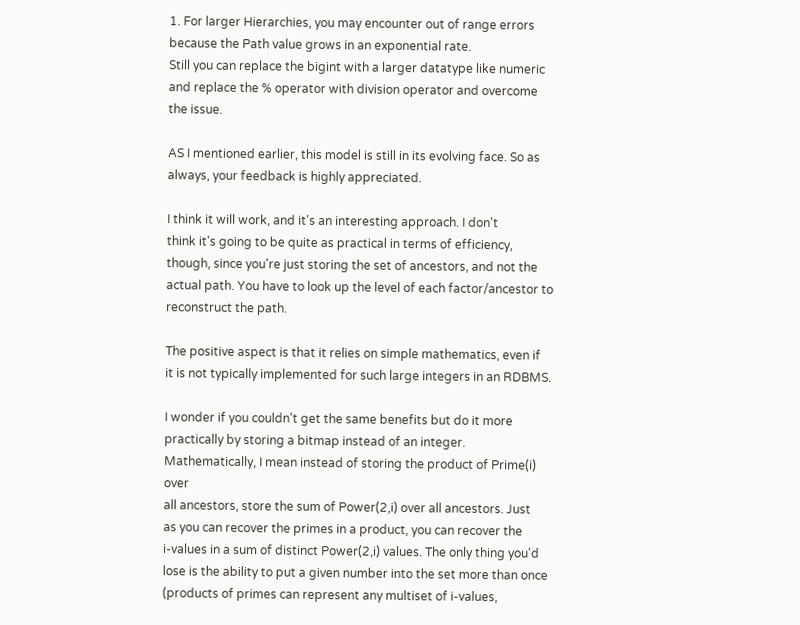1. For larger Hierarchies, you may encounter out of range errors because the Path value grows in an exponential rate.
Still you can replace the bigint with a larger datatype like numeric and replace the % operator with division operator and overcome the issue.

AS I mentioned earlier, this model is still in its evolving face. So as always, your feedback is highly appreciated.

I think it will work, and it's an interesting approach. I don't
think it's going to be quite as practical in terms of efficiency,
though, since you're just storing the set of ancestors, and not the
actual path. You have to look up the level of each factor/ancestor to
reconstruct the path.

The positive aspect is that it relies on simple mathematics, even if
it is not typically implemented for such large integers in an RDBMS.

I wonder if you couldn't get the same benefits but do it more
practically by storing a bitmap instead of an integer.
Mathematically, I mean instead of storing the product of Prime(i) over
all ancestors, store the sum of Power(2,i) over all ancestors. Just
as you can recover the primes in a product, you can recover the
i-values in a sum of distinct Power(2,i) values. The only thing you'd
lose is the ability to put a given number into the set more than once
(products of primes can represent any multiset of i-values,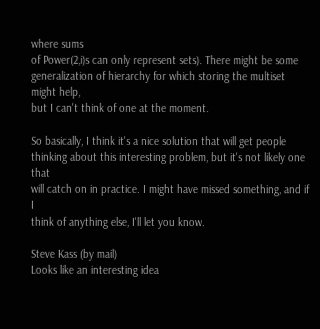where sums
of Power(2,i)s can only represent sets). There might be some
generalization of hierarchy for which storing the multiset might help,
but I can't think of one at the moment.

So basically, I think it's a nice solution that will get people
thinking about this interesting problem, but it's not likely one that
will catch on in practice. I might have missed something, and if I
think of anything else, I'll let you know.

Steve Kass (by mail)
Looks like an interesting idea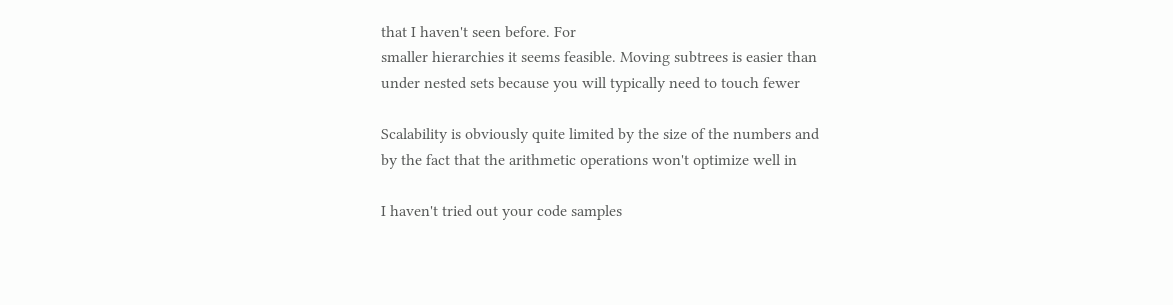that I haven't seen before. For
smaller hierarchies it seems feasible. Moving subtrees is easier than
under nested sets because you will typically need to touch fewer

Scalability is obviously quite limited by the size of the numbers and
by the fact that the arithmetic operations won't optimize well in

I haven't tried out your code samples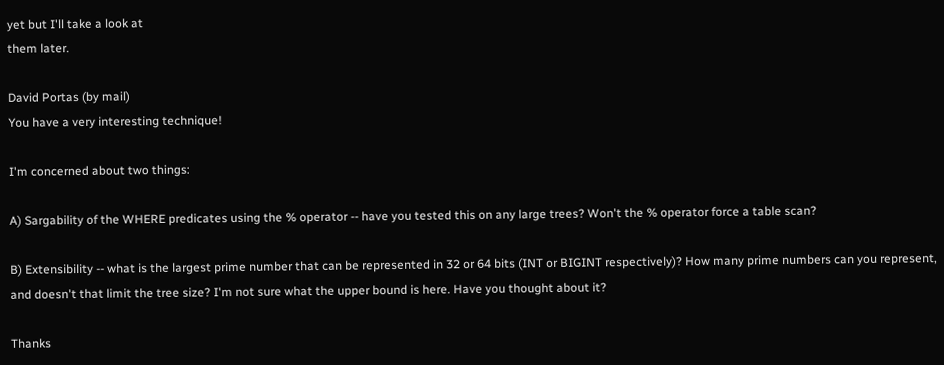yet but I'll take a look at
them later.

David Portas (by mail)
You have a very interesting technique!

I'm concerned about two things:

A) Sargability of the WHERE predicates using the % operator -- have you tested this on any large trees? Won't the % operator force a table scan?

B) Extensibility -- what is the largest prime number that can be represented in 32 or 64 bits (INT or BIGINT respectively)? How many prime numbers can you represent, and doesn't that limit the tree size? I'm not sure what the upper bound is here. Have you thought about it?

Thanks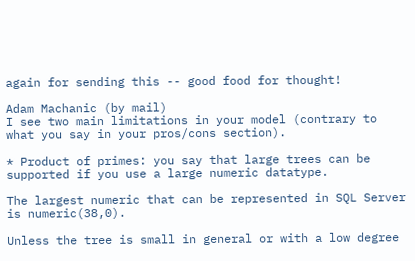again for sending this -- good food for thought!

Adam Machanic (by mail)
I see two main limitations in your model (contrary to what you say in your pros/cons section).

* Product of primes: you say that large trees can be supported if you use a large numeric datatype.

The largest numeric that can be represented in SQL Server is numeric(38,0).

Unless the tree is small in general or with a low degree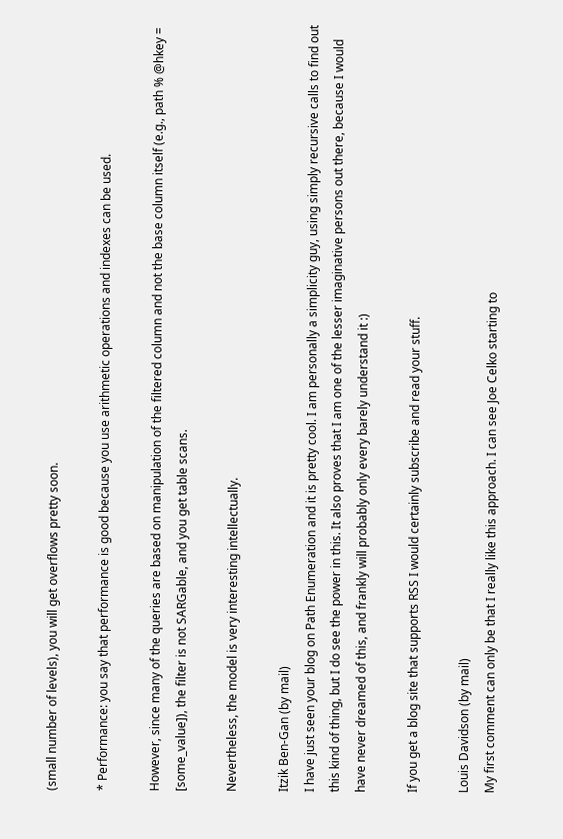(small number of levels), you will get overflows pretty soon.

* Performance: you say that performance is good because you use arithmetic operations and indexes can be used.

However, since many of the queries are based on manipulation of the filtered column and not the base column itself (e.g., path % @hkey = [some_value]), the filter is not SARGable, and you get table scans.

Nevertheless, the model is very interesting intellectually.

Itzik Ben-Gan (by mail)
I have just seen your blog on Path Enumeration and it is pretty cool. I am personally a simplicity guy, using simply recursive calls to find out this kind of thing, but I do see the power in this. It also proves that I am one of the lesser imaginative persons out there, because I would have never dreamed of this, and frankly will probably only every barely understand it :)

If you get a blog site that supports RSS I would certainly subscribe and read your stuff.

Louis Davidson (by mail)
My first comment can only be that I really like this approach. I can see Joe Celko starting to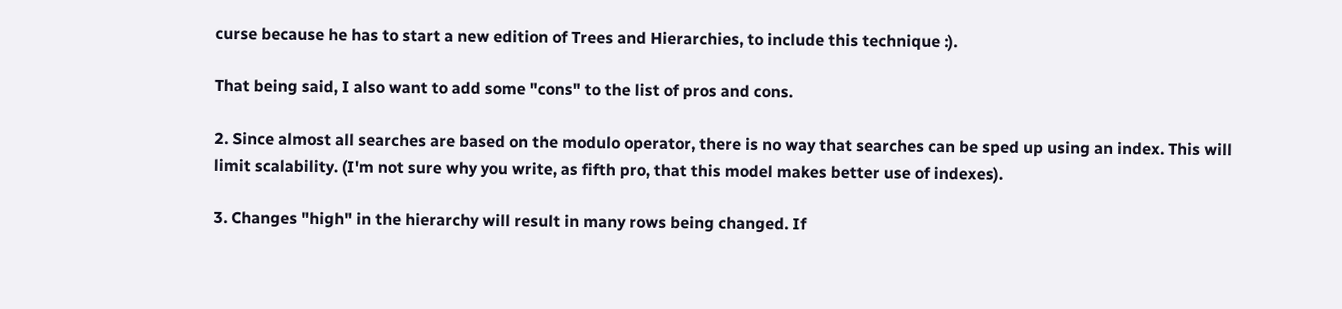curse because he has to start a new edition of Trees and Hierarchies, to include this technique :).

That being said, I also want to add some "cons" to the list of pros and cons.

2. Since almost all searches are based on the modulo operator, there is no way that searches can be sped up using an index. This will limit scalability. (I'm not sure why you write, as fifth pro, that this model makes better use of indexes).

3. Changes "high" in the hierarchy will result in many rows being changed. If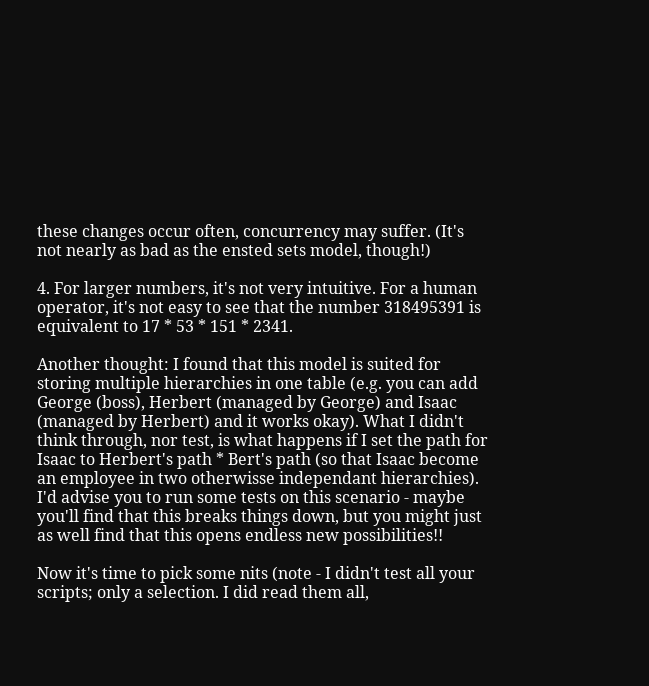these changes occur often, concurrency may suffer. (It's not nearly as bad as the ensted sets model, though!)

4. For larger numbers, it's not very intuitive. For a human operator, it's not easy to see that the number 318495391 is equivalent to 17 * 53 * 151 * 2341.

Another thought: I found that this model is suited for storing multiple hierarchies in one table (e.g. you can add George (boss), Herbert (managed by George) and Isaac (managed by Herbert) and it works okay). What I didn't think through, nor test, is what happens if I set the path for Isaac to Herbert's path * Bert's path (so that Isaac become an employee in two otherwisse independant hierarchies). I'd advise you to run some tests on this scenario - maybe you'll find that this breaks things down, but you might just as well find that this opens endless new possibilities!!

Now it's time to pick some nits (note - I didn't test all your scripts; only a selection. I did read them all,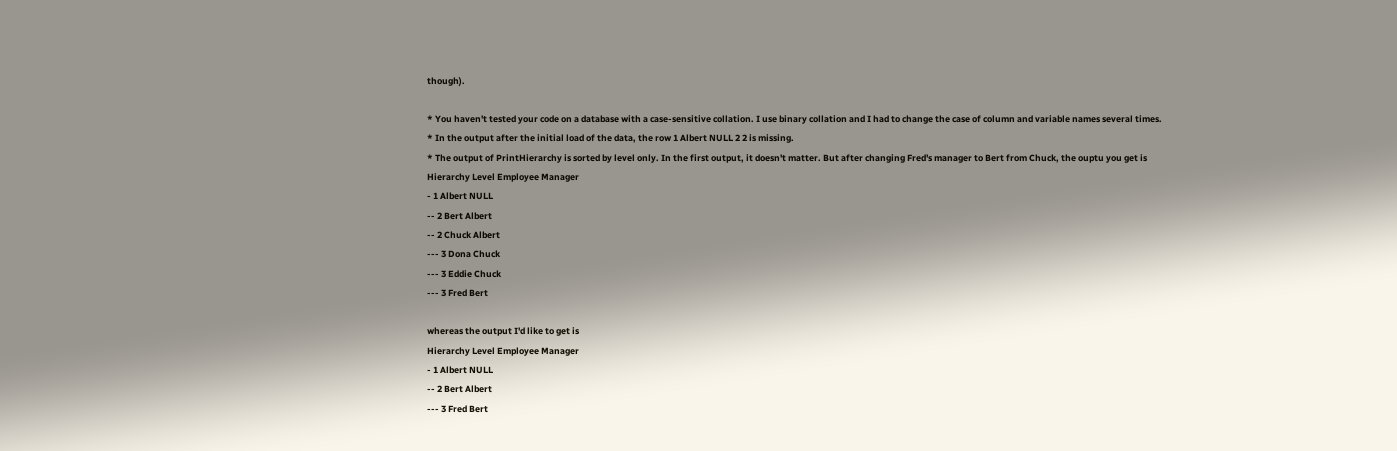though).

* You haven't tested your code on a database with a case-sensitive collation. I use binary collation and I had to change the case of column and variable names several times.
* In the output after the initial load of the data, the row 1 Albert NULL 2 2 is missing.
* The output of PrintHierarchy is sorted by level only. In the first output, it doesn't matter. But after changing Fred's manager to Bert from Chuck, the ouptu you get is
Hierarchy Level Employee Manager
- 1 Albert NULL
-- 2 Bert Albert
-- 2 Chuck Albert
--- 3 Dona Chuck
--- 3 Eddie Chuck
--- 3 Fred Bert

whereas the output I'd like to get is
Hierarchy Level Employee Manager
- 1 Albert NULL
-- 2 Bert Albert
--- 3 Fred Bert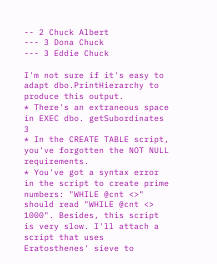-- 2 Chuck Albert
--- 3 Dona Chuck
--- 3 Eddie Chuck

I'm not sure if it's easy to adapt dbo.PrintHierarchy to produce this output.
* There's an extraneous space in EXEC dbo. getSubordinates 3
* In the CREATE TABLE script, you've forgotten the NOT NULL requirements.
* You've got a syntax error in the script to create prime numbers: "WHILE @cnt <>" should read "WHILE @cnt <> 1000". Besides, this script is very slow. I'll attach a script that uses Eratosthenes' sieve to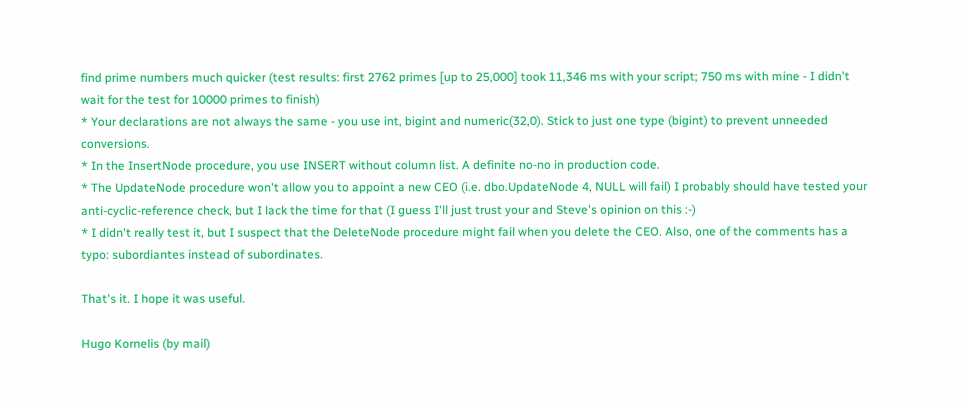find prime numbers much quicker (test results: first 2762 primes [up to 25,000] took 11,346 ms with your script; 750 ms with mine - I didn't wait for the test for 10000 primes to finish)
* Your declarations are not always the same - you use int, bigint and numeric(32,0). Stick to just one type (bigint) to prevent unneeded conversions.
* In the InsertNode procedure, you use INSERT without column list. A definite no-no in production code.
* The UpdateNode procedure won't allow you to appoint a new CEO (i.e. dbo.UpdateNode 4, NULL will fail) I probably should have tested your anti-cyclic-reference check, but I lack the time for that (I guess I'll just trust your and Steve's opinion on this :-)
* I didn't really test it, but I suspect that the DeleteNode procedure might fail when you delete the CEO. Also, one of the comments has a typo: subordiantes instead of subordinates.

That's it. I hope it was useful.

Hugo Kornelis (by mail)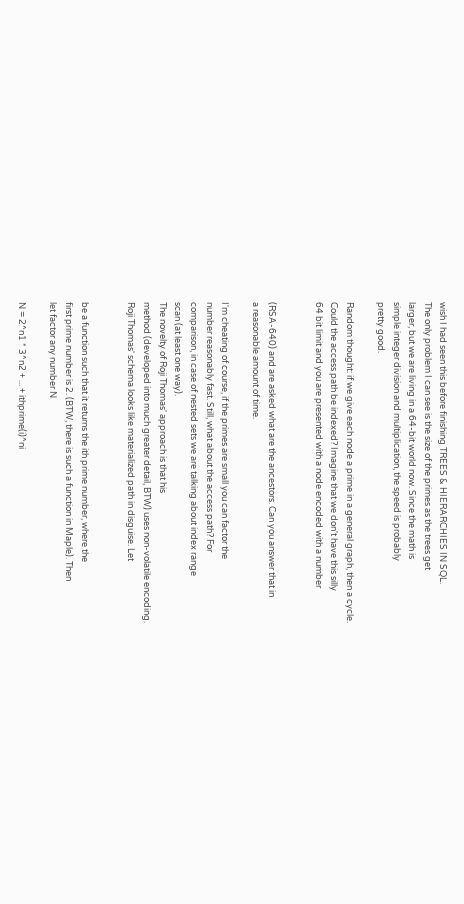wish I had seen this before finishing TREES & HIERARCHIES IN SQL.
The only problem I can see is the size of the primes as the trees get
larger, but we are living in a 64-bit world now. Since the math is
simple integer division and multiplication, the speed is probably
pretty good.

Random thought: if we give each node a prime in a general graph, then a cycle.
Could the access path be indexed? Imagine that we don't have this silly
64 bit limit and you are presented with a node encoded with a number


(RSA-640) and are asked what are the ancestors. Can you answer that in
a reasonable amount of time.

I'm cheating of course, if the primes are small you can factor the
number reasonably fast. Still, what about the access path? For
comparison, in case of nested sets we are talking about index range
scan (at least one way).
The novelty of Roji Thomas' approach is that his
method (developed into much greater detail, BTW) uses non-volatile encoding.
Roji Thomas' schema looks like materialized path in disguise. Let


be a function such that it returns the ith prime number, where the
first prime number is 2. (BTW, there is such a function in Maple). Then
let factor any number N

N = 2^n1 * 3^n2 + ... + ithprime(i)^ni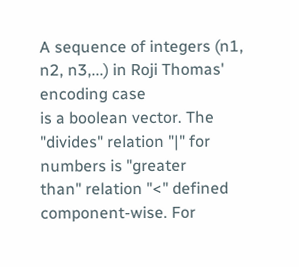A sequence of integers (n1, n2, n3,...) in Roji Thomas' encoding case
is a boolean vector. The "divides" relation "|" for numbers is "greater
than" relation "<" defined component-wise. For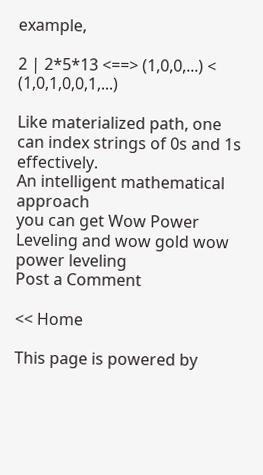example,

2 | 2*5*13 <==> (1,0,0,...) < (1,0,1,0,0,1,...)

Like materialized path, one can index strings of 0s and 1s effectively.
An intelligent mathematical approach
you can get Wow Power Leveling and wow gold wow power leveling
Post a Comment

<< Home

This page is powered by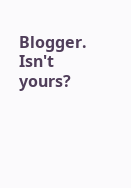Blogger. Isn't yours?